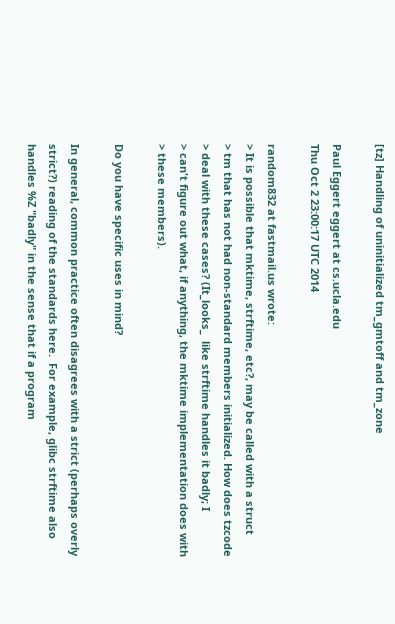[tz] Handling of uninitialized tm_gmtoff and tm_zone

Paul Eggert eggert at cs.ucla.edu
Thu Oct 2 23:00:17 UTC 2014

random832 at fastmail.us wrote:
> It is possible that mktime, strftime, etc?, may be called with a struct
> tm that has not had non-standard members initialized. How does tzcode
> deal with these cases? (It_looks_  like strftime handles it badly; I
> can't figure out what, if anything, the mktime implementation does with
> these members).

Do you have specific uses in mind?

In general, common practice often disagrees with a strict (perhaps overly
strict?) reading of the standards here.  For example, glibc strftime also
handles %Z "badly" in the sense that if a program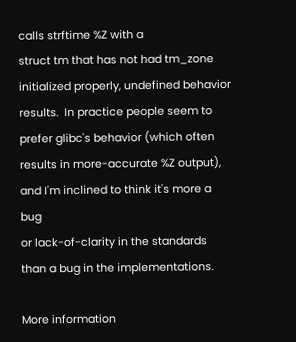calls strftime %Z with a
struct tm that has not had tm_zone initialized properly, undefined behavior
results.  In practice people seem to prefer glibc's behavior (which often
results in more-accurate %Z output), and I'm inclined to think it's more a bug
or lack-of-clarity in the standards than a bug in the implementations.

More information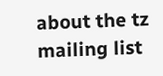about the tz mailing list